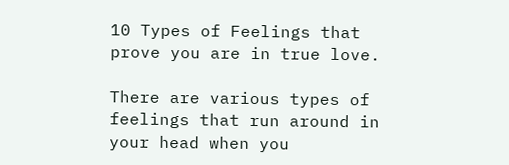10 Types of Feelings that prove you are in true love.

There are various types of feelings that run around in your head when you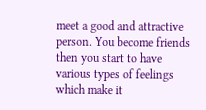meet a good and attractive person. You become friends then you start to have various types of feelings which make it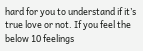hard for you to understand if it’s true love or not. If you feel the below 10 feelings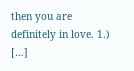then you are definitely in love. 1.) […]